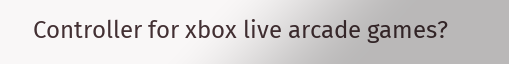Controller for xbox live arcade games?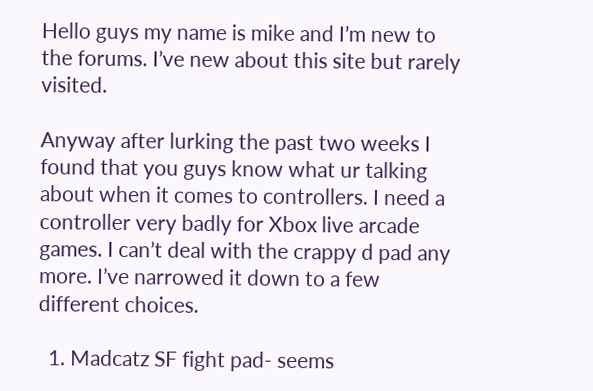Hello guys my name is mike and I’m new to the forums. I’ve new about this site but rarely visited.

Anyway after lurking the past two weeks I found that you guys know what ur talking about when it comes to controllers. I need a controller very badly for Xbox live arcade games. I can’t deal with the crappy d pad any more. I’ve narrowed it down to a few different choices.

  1. Madcatz SF fight pad- seems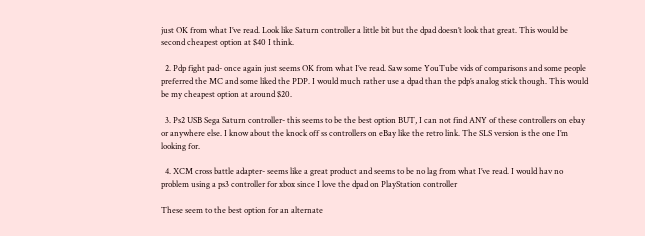just OK from what I’ve read. Look like Saturn controller a little bit but the dpad doesn’t look that great. This would be second cheapest option at $40 I think.

  2. Pdp fight pad- once again just seems OK from what I’ve read. Saw some YouTube vids of comparisons and some people preferred the MC and some liked the PDP. I would much rather use a dpad than the pdp’s analog stick though. This would be my cheapest option at around $20.

  3. Ps2 USB Sega Saturn controller- this seems to be the best option BUT, I can not find ANY of these controllers on ebay or anywhere else. I know about the knock off ss controllers on eBay like the retro link. The SLS version is the one I’m looking for.

  4. XCM cross battle adapter- seems like a great product and seems to be no lag from what I’ve read. I would hav no problem using a ps3 controller for xbox since I love the dpad on PlayStation controller

These seem to the best option for an alternate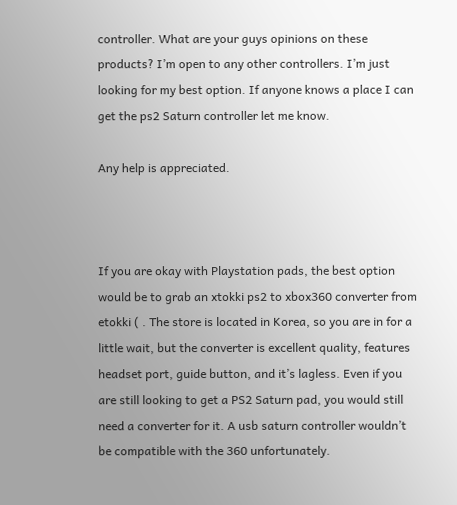controller. What are your guys opinions on these products? I’m open to any other controllers. I’m just looking for my best option. If anyone knows a place I can get the ps2 Saturn controller let me know.

Any help is appreciated.



If you are okay with Playstation pads, the best option would be to grab an xtokki ps2 to xbox360 converter from etokki ( . The store is located in Korea, so you are in for a little wait, but the converter is excellent quality, features headset port, guide button, and it’s lagless. Even if you are still looking to get a PS2 Saturn pad, you would still need a converter for it. A usb saturn controller wouldn’t be compatible with the 360 unfortunately.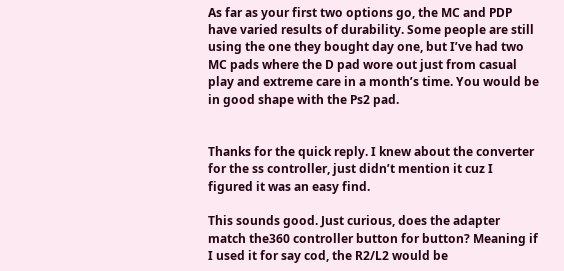As far as your first two options go, the MC and PDP have varied results of durability. Some people are still using the one they bought day one, but I’ve had two MC pads where the D pad wore out just from casual play and extreme care in a month’s time. You would be in good shape with the Ps2 pad.


Thanks for the quick reply. I knew about the converter for the ss controller, just didn’t mention it cuz I figured it was an easy find.

This sounds good. Just curious, does the adapter match the360 controller button for button? Meaning if I used it for say cod, the R2/L2 would be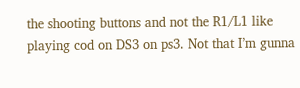the shooting buttons and not the R1/L1 like playing cod on DS3 on ps3. Not that I’m gunna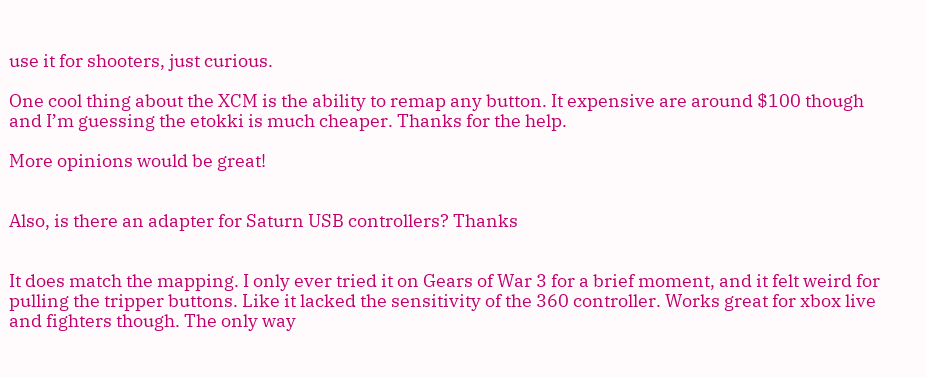use it for shooters, just curious.

One cool thing about the XCM is the ability to remap any button. It expensive are around $100 though and I’m guessing the etokki is much cheaper. Thanks for the help.

More opinions would be great!


Also, is there an adapter for Saturn USB controllers? Thanks


It does match the mapping. I only ever tried it on Gears of War 3 for a brief moment, and it felt weird for pulling the tripper buttons. Like it lacked the sensitivity of the 360 controller. Works great for xbox live and fighters though. The only way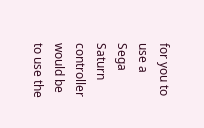for you to use a Sega Saturn controller would be to use the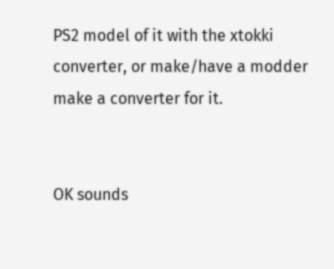PS2 model of it with the xtokki converter, or make/have a modder make a converter for it.


OK sounds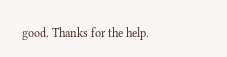good. Thanks for the help.